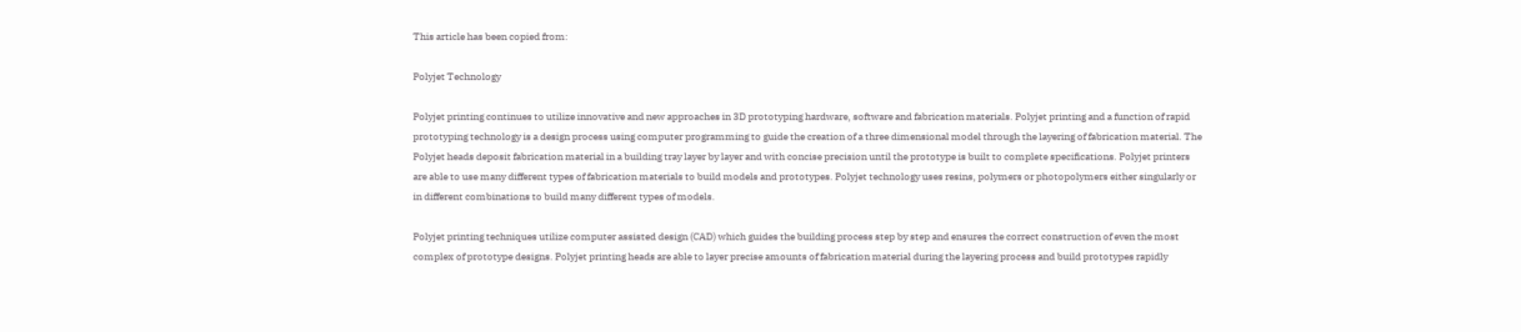This article has been copied from:

Polyjet Technology

Polyjet printing continues to utilize innovative and new approaches in 3D prototyping hardware, software and fabrication materials. Polyjet printing and a function of rapid prototyping technology is a design process using computer programming to guide the creation of a three dimensional model through the layering of fabrication material. The Polyjet heads deposit fabrication material in a building tray layer by layer and with concise precision until the prototype is built to complete specifications. Polyjet printers are able to use many different types of fabrication materials to build models and prototypes. Polyjet technology uses resins, polymers or photopolymers either singularly or in different combinations to build many different types of models.

Polyjet printing techniques utilize computer assisted design (CAD) which guides the building process step by step and ensures the correct construction of even the most complex of prototype designs. Polyjet printing heads are able to layer precise amounts of fabrication material during the layering process and build prototypes rapidly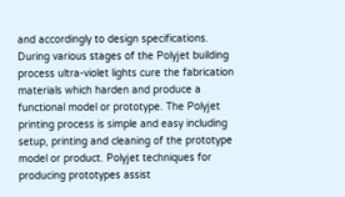and accordingly to design specifications. During various stages of the Polyjet building process ultra-violet lights cure the fabrication materials which harden and produce a functional model or prototype. The Polyjet printing process is simple and easy including setup, printing and cleaning of the prototype model or product. Polyjet techniques for producing prototypes assist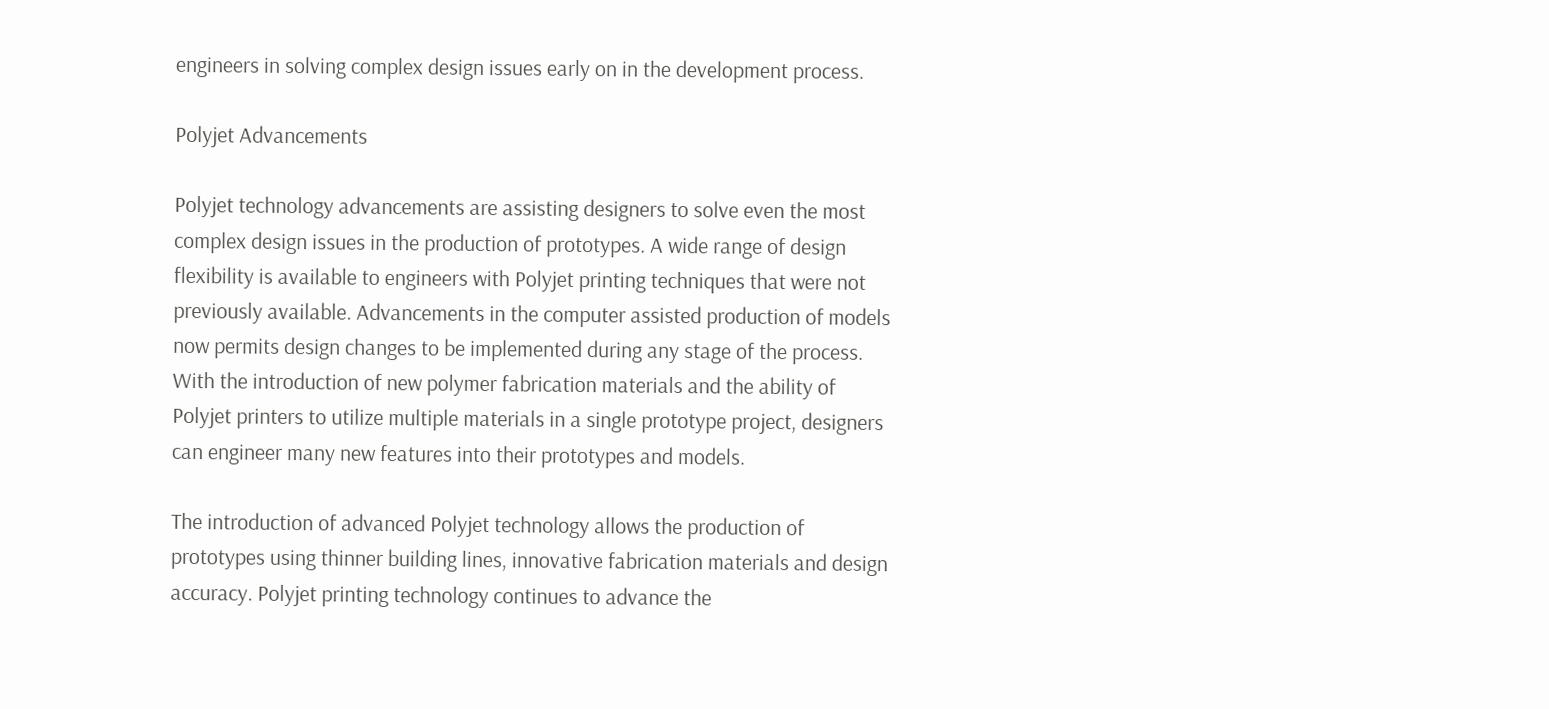engineers in solving complex design issues early on in the development process.

Polyjet Advancements

Polyjet technology advancements are assisting designers to solve even the most complex design issues in the production of prototypes. A wide range of design flexibility is available to engineers with Polyjet printing techniques that were not previously available. Advancements in the computer assisted production of models now permits design changes to be implemented during any stage of the process. With the introduction of new polymer fabrication materials and the ability of Polyjet printers to utilize multiple materials in a single prototype project, designers can engineer many new features into their prototypes and models.

The introduction of advanced Polyjet technology allows the production of prototypes using thinner building lines, innovative fabrication materials and design accuracy. Polyjet printing technology continues to advance the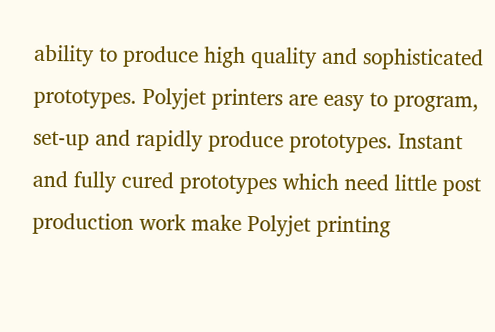ability to produce high quality and sophisticated prototypes. Polyjet printers are easy to program, set-up and rapidly produce prototypes. Instant and fully cured prototypes which need little post production work make Polyjet printing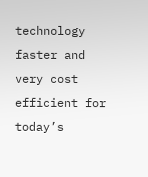technology faster and very cost efficient for today’s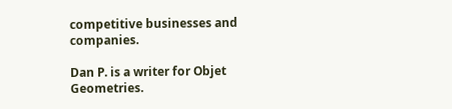competitive businesses and companies.

Dan P. is a writer for Objet Geometries.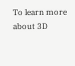To learn more about 3D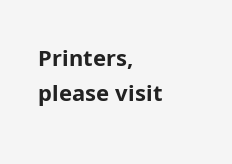Printers, please visit